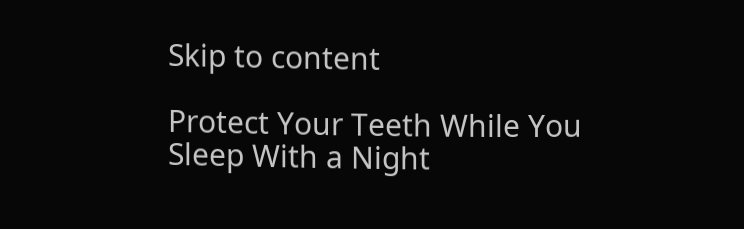Skip to content

Protect Your Teeth While You Sleep With a Night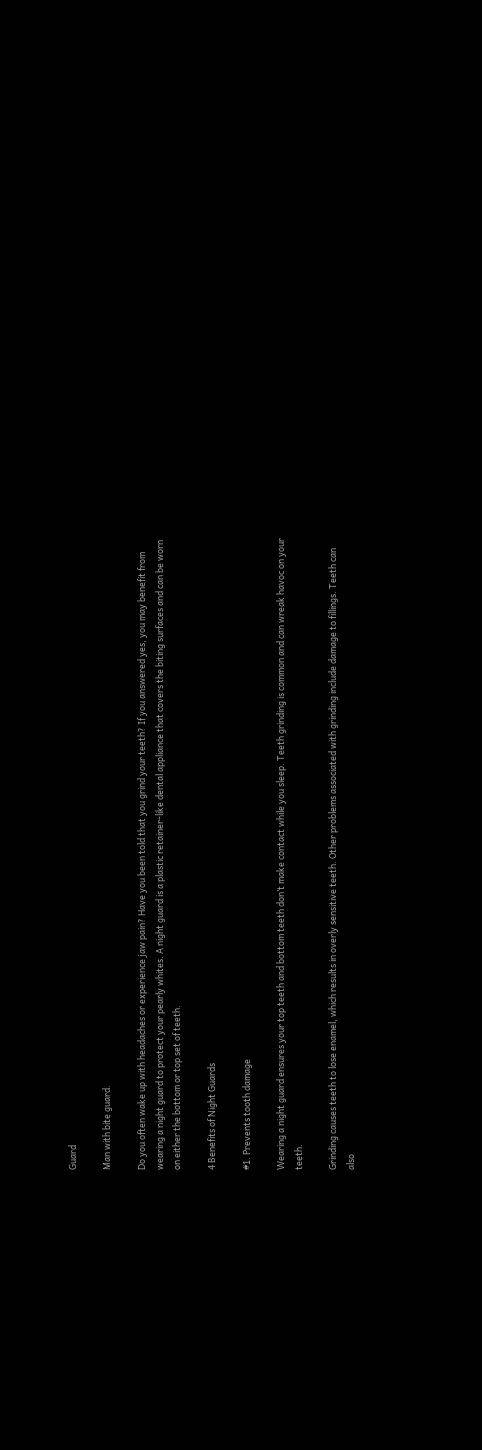Guard

Man with bite guard.

Do you often wake up with headaches or experience jaw pain? Have you been told that you grind your teeth? If you answered yes, you may benefit from wearing a night guard to protect your pearly whites. A night guard is a plastic retainer-like dental appliance that covers the biting surfaces and can be worn on either the bottom or top set of teeth.

4 Benefits of Night Guards

#1. Prevents tooth damage

Wearing a night guard ensures your top teeth and bottom teeth don’t make contact while you sleep. Teeth grinding is common and can wreak havoc on your teeth.

Grinding causes teeth to lose enamel, which results in overly sensitive teeth. Other problems associated with grinding include damage to fillings. Teeth can also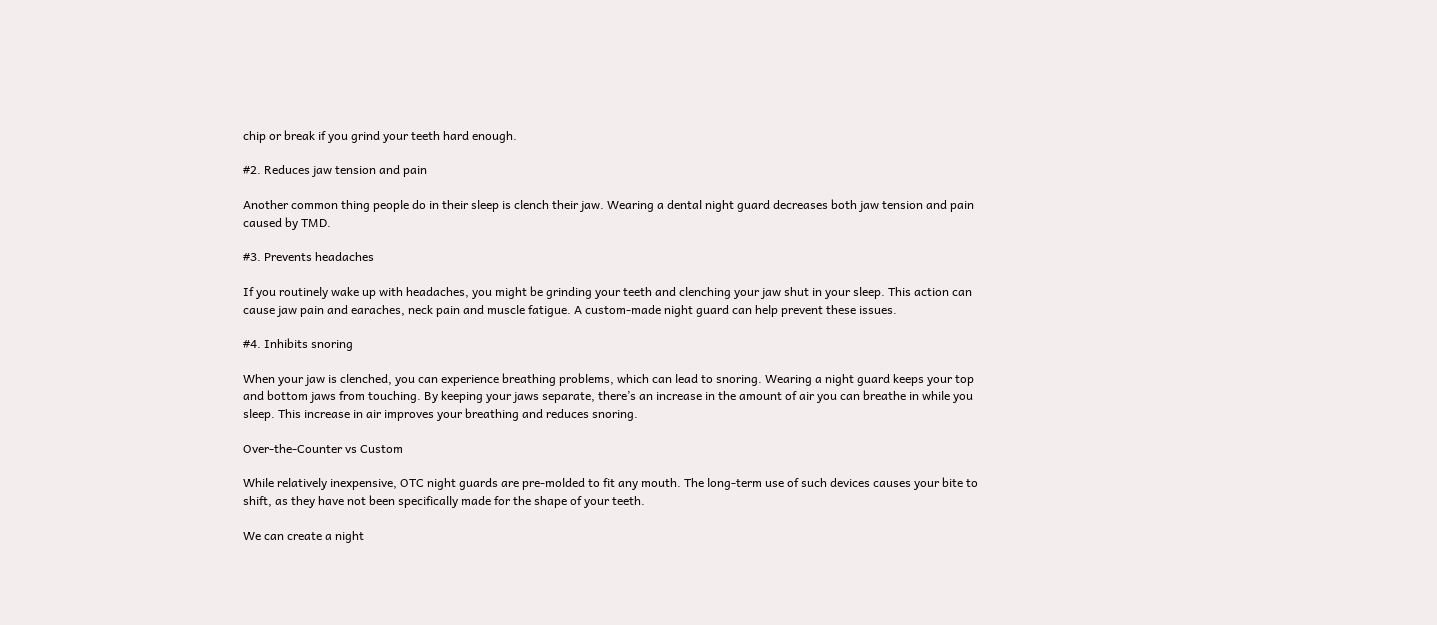chip or break if you grind your teeth hard enough.

#2. Reduces jaw tension and pain

Another common thing people do in their sleep is clench their jaw. Wearing a dental night guard decreases both jaw tension and pain caused by TMD.

#3. Prevents headaches

If you routinely wake up with headaches, you might be grinding your teeth and clenching your jaw shut in your sleep. This action can cause jaw pain and earaches, neck pain and muscle fatigue. A custom-made night guard can help prevent these issues.

#4. Inhibits snoring

When your jaw is clenched, you can experience breathing problems, which can lead to snoring. Wearing a night guard keeps your top and bottom jaws from touching. By keeping your jaws separate, there’s an increase in the amount of air you can breathe in while you sleep. This increase in air improves your breathing and reduces snoring.

Over-the-Counter vs Custom

While relatively inexpensive, OTC night guards are pre-molded to fit any mouth. The long-term use of such devices causes your bite to shift, as they have not been specifically made for the shape of your teeth.

We can create a night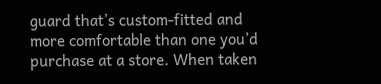guard that’s custom-fitted and more comfortable than one you’d purchase at a store. When taken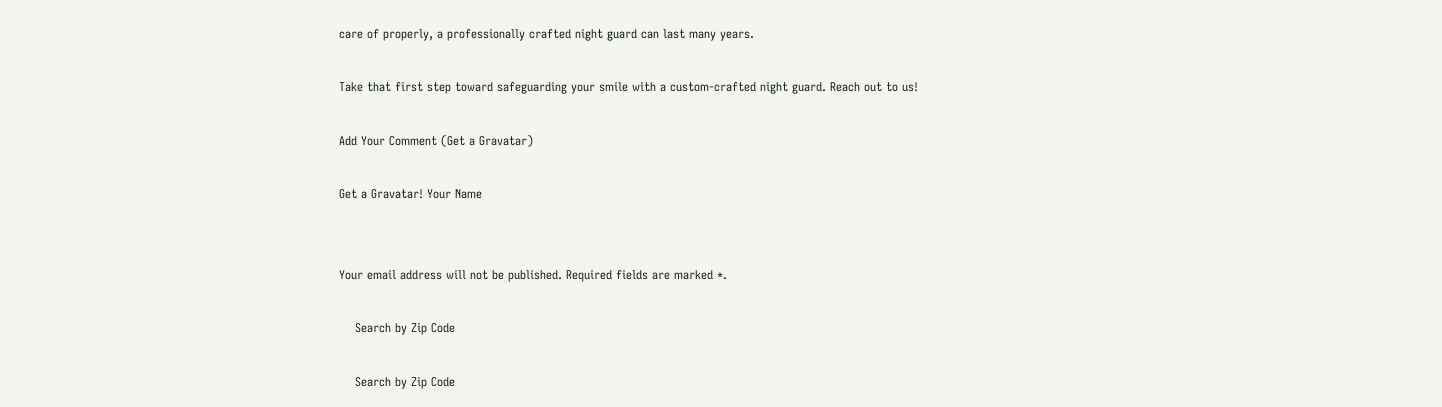care of properly, a professionally crafted night guard can last many years.

Take that first step toward safeguarding your smile with a custom-crafted night guard. Reach out to us!

Add Your Comment (Get a Gravatar)

Get a Gravatar! Your Name


Your email address will not be published. Required fields are marked *.

    Search by Zip Code

    Search by Zip Code